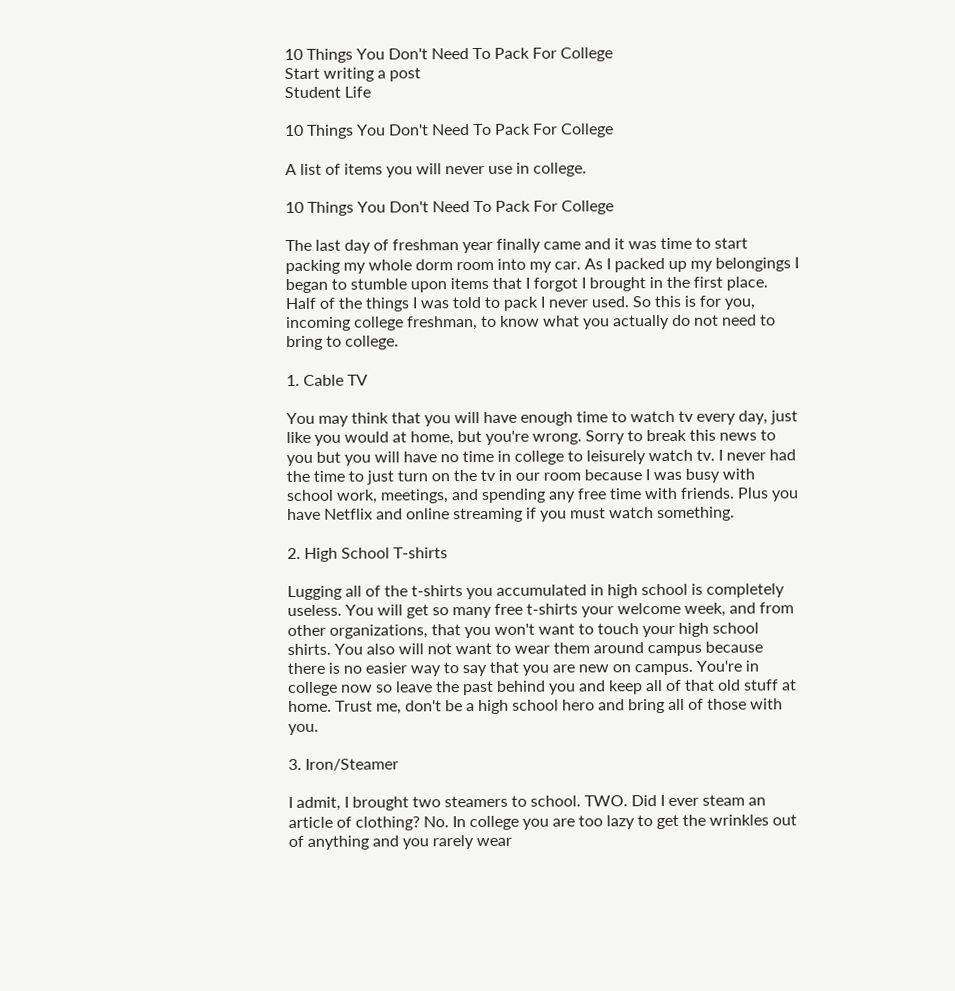10 Things You Don't Need To Pack For College
Start writing a post
Student Life

10 Things You Don't Need To Pack For College

A list of items you will never use in college.

10 Things You Don't Need To Pack For College

The last day of freshman year finally came and it was time to start packing my whole dorm room into my car. As I packed up my belongings I began to stumble upon items that I forgot I brought in the first place. Half of the things I was told to pack I never used. So this is for you, incoming college freshman, to know what you actually do not need to bring to college.

1. Cable TV

You may think that you will have enough time to watch tv every day, just like you would at home, but you're wrong. Sorry to break this news to you but you will have no time in college to leisurely watch tv. I never had the time to just turn on the tv in our room because I was busy with school work, meetings, and spending any free time with friends. Plus you have Netflix and online streaming if you must watch something.

2. High School T-shirts

Lugging all of the t-shirts you accumulated in high school is completely useless. You will get so many free t-shirts your welcome week, and from other organizations, that you won't want to touch your high school shirts. You also will not want to wear them around campus because there is no easier way to say that you are new on campus. You're in college now so leave the past behind you and keep all of that old stuff at home. Trust me, don't be a high school hero and bring all of those with you.

3. Iron/Steamer

I admit, I brought two steamers to school. TWO. Did I ever steam an article of clothing? No. In college you are too lazy to get the wrinkles out of anything and you rarely wear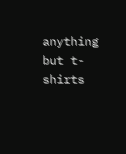anything but t-shirts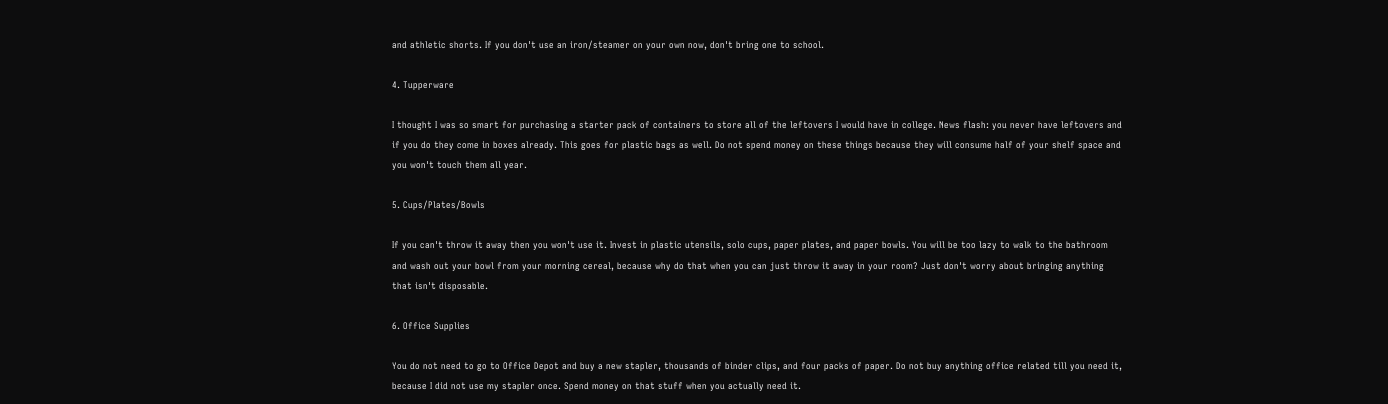and athletic shorts. If you don't use an iron/steamer on your own now, don't bring one to school.

4. Tupperware

I thought I was so smart for purchasing a starter pack of containers to store all of the leftovers I would have in college. News flash: you never have leftovers and if you do they come in boxes already. This goes for plastic bags as well. Do not spend money on these things because they will consume half of your shelf space and you won't touch them all year.

5. Cups/Plates/Bowls

If you can't throw it away then you won't use it. Invest in plastic utensils, solo cups, paper plates, and paper bowls. You will be too lazy to walk to the bathroom and wash out your bowl from your morning cereal, because why do that when you can just throw it away in your room? Just don't worry about bringing anything that isn't disposable.

6. Office Supplies

You do not need to go to Office Depot and buy a new stapler, thousands of binder clips, and four packs of paper. Do not buy anything office related till you need it, because I did not use my stapler once. Spend money on that stuff when you actually need it.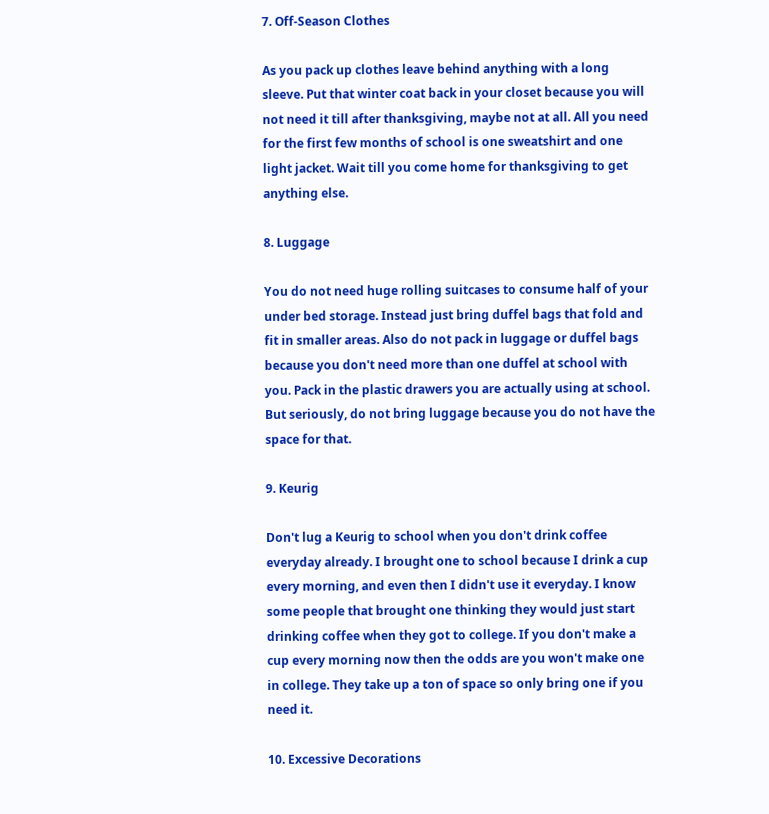7. Off-Season Clothes

As you pack up clothes leave behind anything with a long sleeve. Put that winter coat back in your closet because you will not need it till after thanksgiving, maybe not at all. All you need for the first few months of school is one sweatshirt and one light jacket. Wait till you come home for thanksgiving to get anything else.

8. Luggage

You do not need huge rolling suitcases to consume half of your under bed storage. Instead just bring duffel bags that fold and fit in smaller areas. Also do not pack in luggage or duffel bags because you don't need more than one duffel at school with you. Pack in the plastic drawers you are actually using at school. But seriously, do not bring luggage because you do not have the space for that.

9. Keurig

Don't lug a Keurig to school when you don't drink coffee everyday already. I brought one to school because I drink a cup every morning, and even then I didn't use it everyday. I know some people that brought one thinking they would just start drinking coffee when they got to college. If you don't make a cup every morning now then the odds are you won't make one in college. They take up a ton of space so only bring one if you need it.

10. Excessive Decorations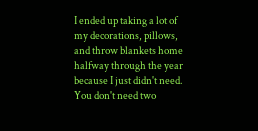I ended up taking a lot of my decorations, pillows, and throw blankets home halfway through the year because I just didn't need. You don't need two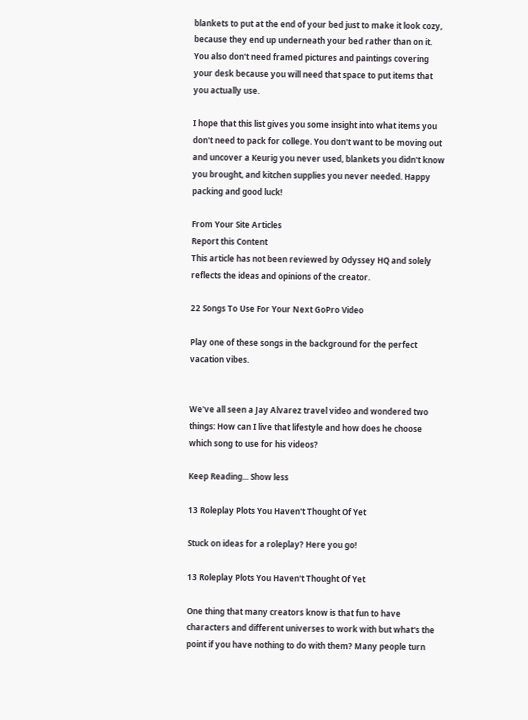blankets to put at the end of your bed just to make it look cozy, because they end up underneath your bed rather than on it. You also don't need framed pictures and paintings covering your desk because you will need that space to put items that you actually use.

I hope that this list gives you some insight into what items you don't need to pack for college. You don't want to be moving out and uncover a Keurig you never used, blankets you didn't know you brought, and kitchen supplies you never needed. Happy packing and good luck!

From Your Site Articles
Report this Content
This article has not been reviewed by Odyssey HQ and solely reflects the ideas and opinions of the creator.

22 Songs To Use For Your Next GoPro Video

Play one of these songs in the background for the perfect vacation vibes.


We've all seen a Jay Alvarez travel video and wondered two things: How can I live that lifestyle and how does he choose which song to use for his videos?

Keep Reading... Show less

13 Roleplay Plots You Haven't Thought Of Yet

Stuck on ideas for a roleplay? Here you go!

13 Roleplay Plots You Haven't Thought Of Yet

One thing that many creators know is that fun to have characters and different universes to work with but what's the point if you have nothing to do with them? Many people turn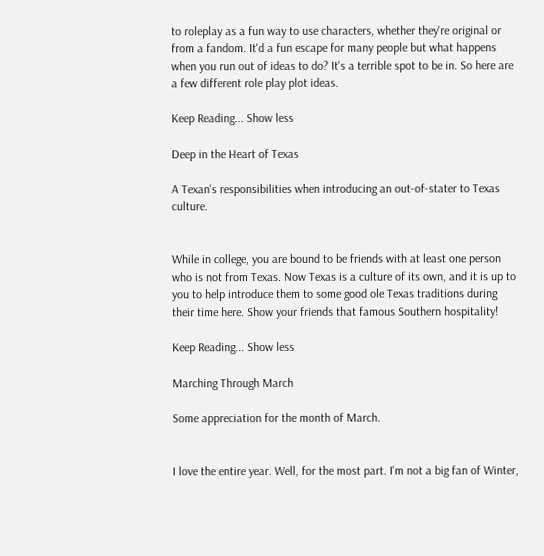to roleplay as a fun way to use characters, whether they're original or from a fandom. It'd a fun escape for many people but what happens when you run out of ideas to do? It's a terrible spot to be in. So here are a few different role play plot ideas.

Keep Reading... Show less

Deep in the Heart of Texas

A Texan's responsibilities when introducing an out-of-stater to Texas culture.


While in college, you are bound to be friends with at least one person who is not from Texas. Now Texas is a culture of its own, and it is up to you to help introduce them to some good ole Texas traditions during their time here. Show your friends that famous Southern hospitality!

Keep Reading... Show less

Marching Through March

Some appreciation for the month of March.


I love the entire year. Well, for the most part. I'm not a big fan of Winter,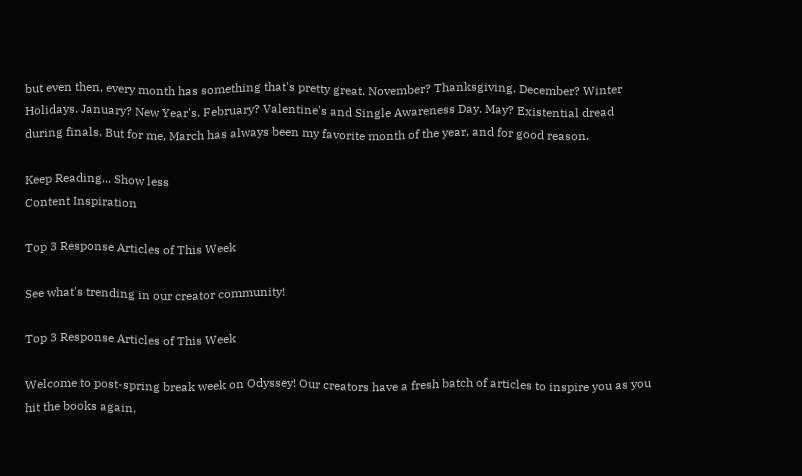but even then, every month has something that's pretty great. November? Thanksgiving. December? Winter Holidays. January? New Year's. February? Valentine's and Single Awareness Day. May? Existential dread during finals. But for me, March has always been my favorite month of the year, and for good reason.

Keep Reading... Show less
Content Inspiration

Top 3 Response Articles of This Week

See what's trending in our creator community!

Top 3 Response Articles of This Week

Welcome to post-spring break week on Odyssey! Our creators have a fresh batch of articles to inspire you as you hit the books again.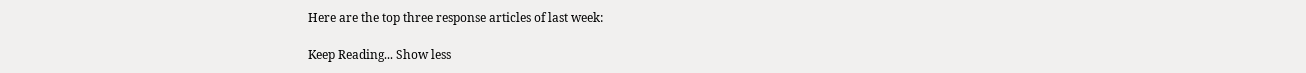Here are the top three response articles of last week:

Keep Reading... Show less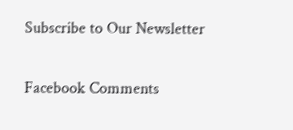Subscribe to Our Newsletter

Facebook Comments